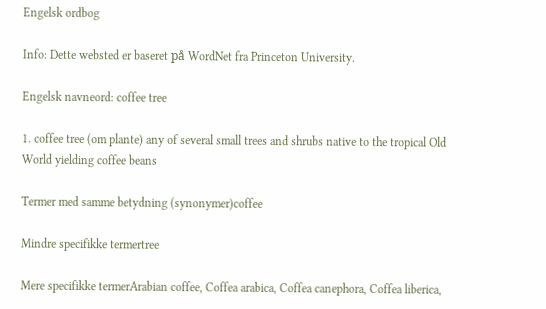Engelsk ordbog

Info: Dette websted er baseret på WordNet fra Princeton University.

Engelsk navneord: coffee tree

1. coffee tree (om plante) any of several small trees and shrubs native to the tropical Old World yielding coffee beans

Termer med samme betydning (synonymer)coffee

Mindre specifikke termertree

Mere specifikke termerArabian coffee, Coffea arabica, Coffea canephora, Coffea liberica,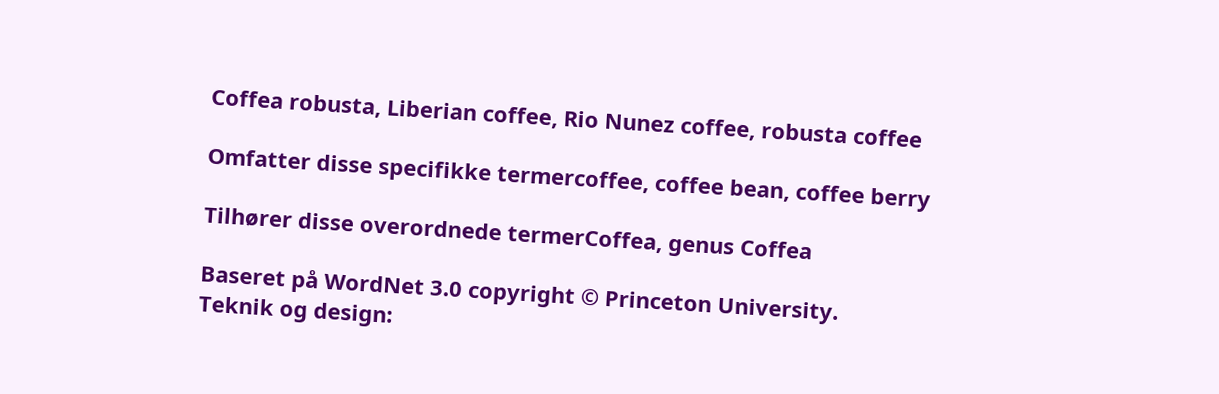Coffea robusta, Liberian coffee, Rio Nunez coffee, robusta coffee

Omfatter disse specifikke termercoffee, coffee bean, coffee berry

Tilhører disse overordnede termerCoffea, genus Coffea

Baseret på WordNet 3.0 copyright © Princeton University.
Teknik og design: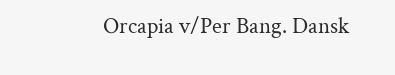Orcapia v/Per Bang. Dansk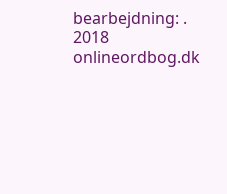bearbejdning: .
2018 onlineordbog.dk